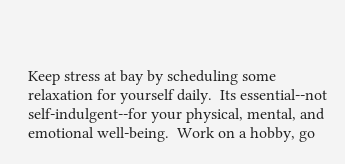Keep stress at bay by scheduling some relaxation for yourself daily.  Its essential--not self-indulgent--for your physical, mental, and emotional well-being.  Work on a hobby, go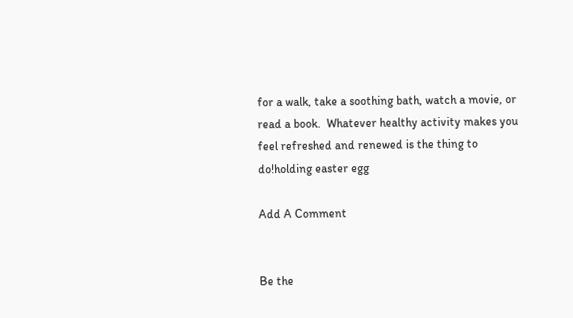for a walk, take a soothing bath, watch a movie, or read a book.  Whatever healthy activity makes you feel refreshed and renewed is the thing to do!holding easter egg

Add A Comment


Be the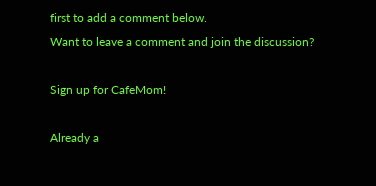first to add a comment below.
Want to leave a comment and join the discussion?

Sign up for CafeMom!

Already a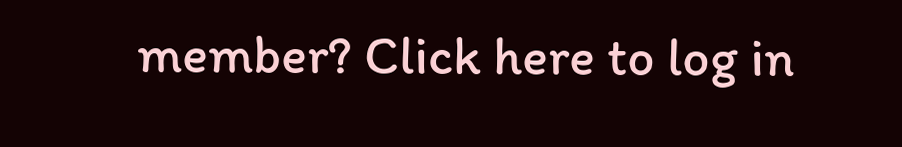member? Click here to log in